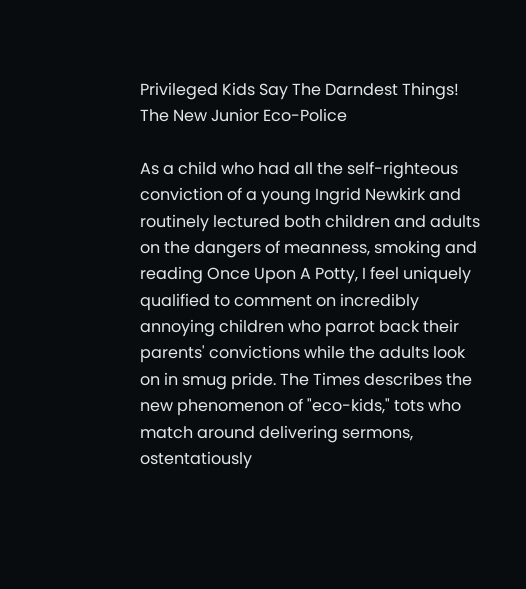Privileged Kids Say The Darndest Things! The New Junior Eco-Police

As a child who had all the self-righteous conviction of a young Ingrid Newkirk and routinely lectured both children and adults on the dangers of meanness, smoking and reading Once Upon A Potty, I feel uniquely qualified to comment on incredibly annoying children who parrot back their parents' convictions while the adults look on in smug pride. The Times describes the new phenomenon of "eco-kids," tots who match around delivering sermons, ostentatiously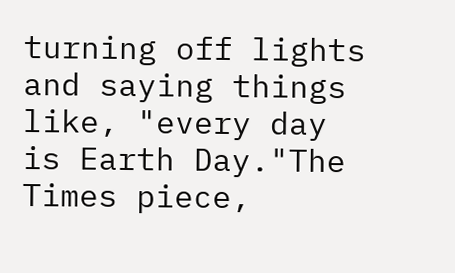turning off lights and saying things like, "every day is Earth Day."The Times piece,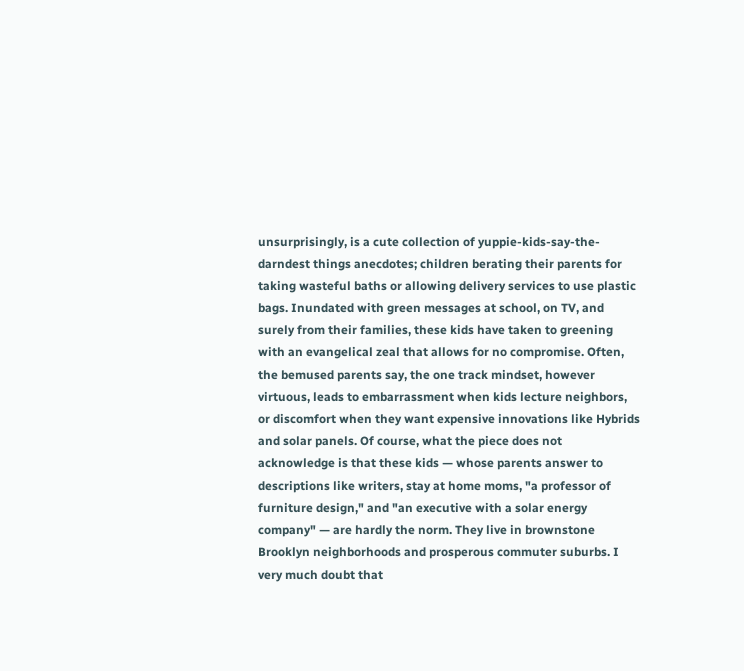unsurprisingly, is a cute collection of yuppie-kids-say-the-darndest things anecdotes; children berating their parents for taking wasteful baths or allowing delivery services to use plastic bags. Inundated with green messages at school, on TV, and surely from their families, these kids have taken to greening with an evangelical zeal that allows for no compromise. Often, the bemused parents say, the one track mindset, however virtuous, leads to embarrassment when kids lecture neighbors, or discomfort when they want expensive innovations like Hybrids and solar panels. Of course, what the piece does not acknowledge is that these kids — whose parents answer to descriptions like writers, stay at home moms, "a professor of furniture design," and "an executive with a solar energy company" — are hardly the norm. They live in brownstone Brooklyn neighborhoods and prosperous commuter suburbs. I very much doubt that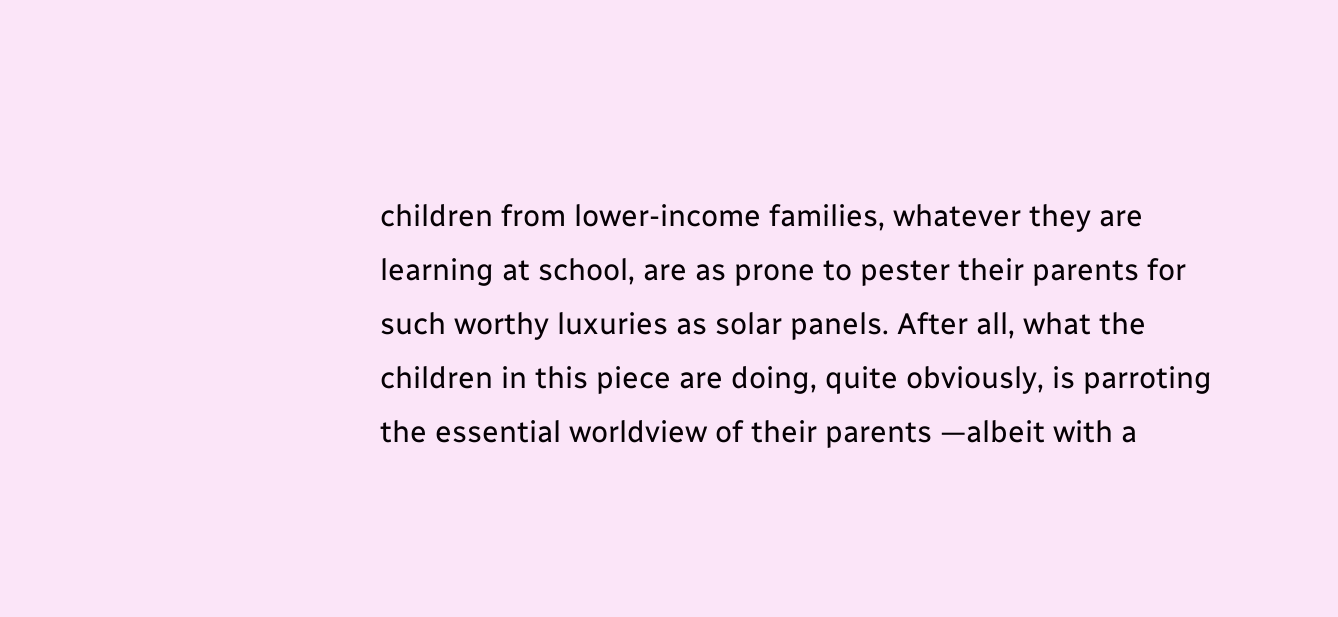children from lower-income families, whatever they are learning at school, are as prone to pester their parents for such worthy luxuries as solar panels. After all, what the children in this piece are doing, quite obviously, is parroting the essential worldview of their parents —albeit with a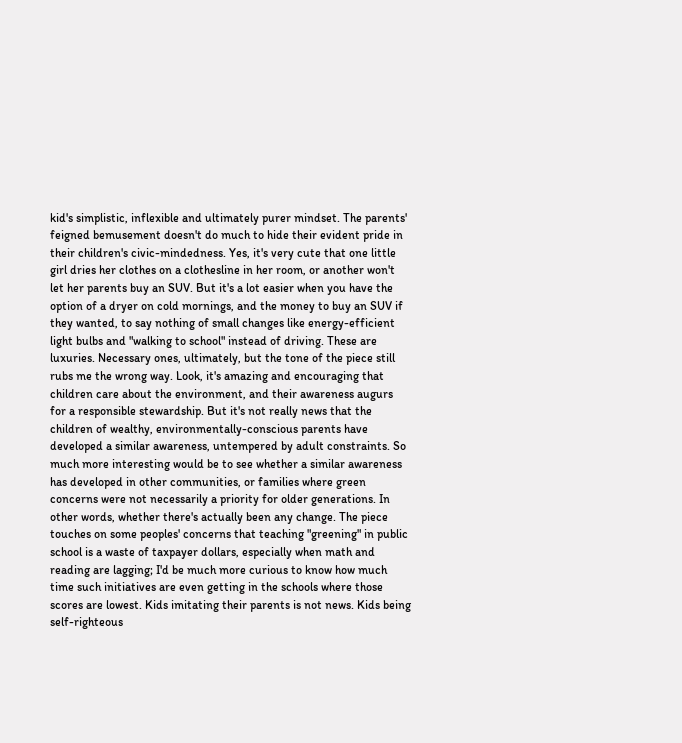kid's simplistic, inflexible and ultimately purer mindset. The parents' feigned bemusement doesn't do much to hide their evident pride in their children's civic-mindedness. Yes, it's very cute that one little girl dries her clothes on a clothesline in her room, or another won't let her parents buy an SUV. But it's a lot easier when you have the option of a dryer on cold mornings, and the money to buy an SUV if they wanted, to say nothing of small changes like energy-efficient light bulbs and "walking to school" instead of driving. These are luxuries. Necessary ones, ultimately, but the tone of the piece still rubs me the wrong way. Look, it's amazing and encouraging that children care about the environment, and their awareness augurs for a responsible stewardship. But it's not really news that the children of wealthy, environmentally-conscious parents have developed a similar awareness, untempered by adult constraints. So much more interesting would be to see whether a similar awareness has developed in other communities, or families where green concerns were not necessarily a priority for older generations. In other words, whether there's actually been any change. The piece touches on some peoples' concerns that teaching "greening" in public school is a waste of taxpayer dollars, especially when math and reading are lagging; I'd be much more curious to know how much time such initiatives are even getting in the schools where those scores are lowest. Kids imitating their parents is not news. Kids being self-righteous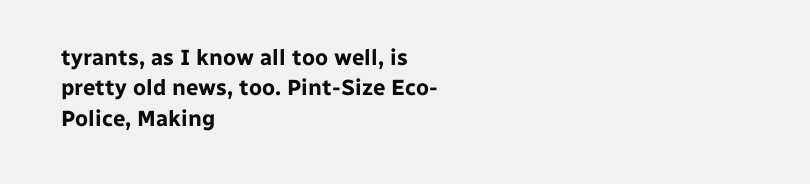tyrants, as I know all too well, is pretty old news, too. Pint-Size Eco-Police, Making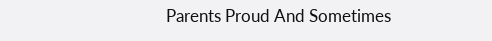Parents Proud And Sometimes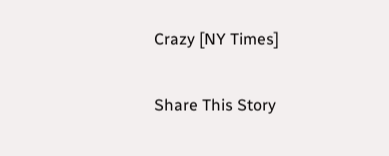Crazy [NY Times]


Share This Story